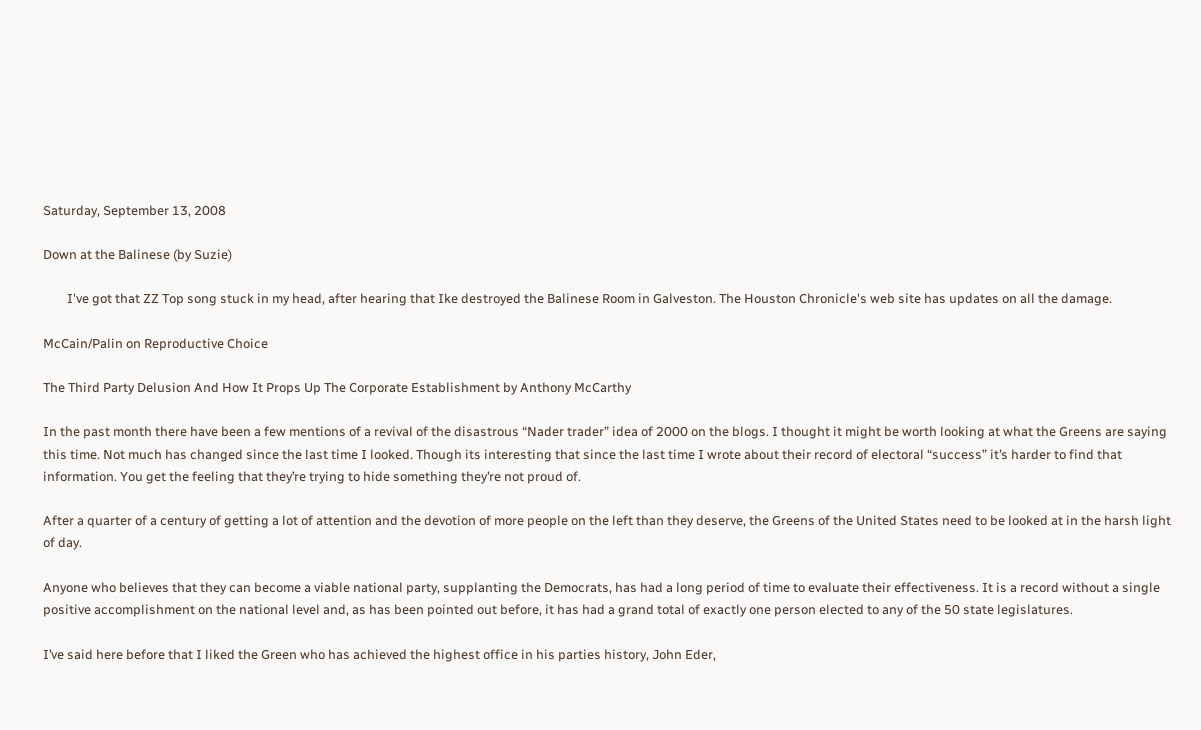Saturday, September 13, 2008

Down at the Balinese (by Suzie)

        I've got that ZZ Top song stuck in my head, after hearing that Ike destroyed the Balinese Room in Galveston. The Houston Chronicle's web site has updates on all the damage.

McCain/Palin on Reproductive Choice

The Third Party Delusion And How It Props Up The Corporate Establishment by Anthony McCarthy

In the past month there have been a few mentions of a revival of the disastrous “Nader trader” idea of 2000 on the blogs. I thought it might be worth looking at what the Greens are saying this time. Not much has changed since the last time I looked. Though its interesting that since the last time I wrote about their record of electoral “success” it’s harder to find that information. You get the feeling that they’re trying to hide something they’re not proud of.

After a quarter of a century of getting a lot of attention and the devotion of more people on the left than they deserve, the Greens of the United States need to be looked at in the harsh light of day.

Anyone who believes that they can become a viable national party, supplanting the Democrats, has had a long period of time to evaluate their effectiveness. It is a record without a single positive accomplishment on the national level and, as has been pointed out before, it has had a grand total of exactly one person elected to any of the 50 state legislatures.

I’ve said here before that I liked the Green who has achieved the highest office in his parties history, John Eder,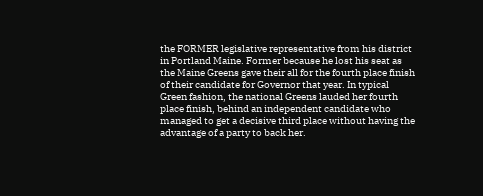the FORMER legislative representative from his district in Portland Maine. Former because he lost his seat as the Maine Greens gave their all for the fourth place finish of their candidate for Governor that year. In typical Green fashion, the national Greens lauded her fourth place finish, behind an independent candidate who managed to get a decisive third place without having the advantage of a party to back her.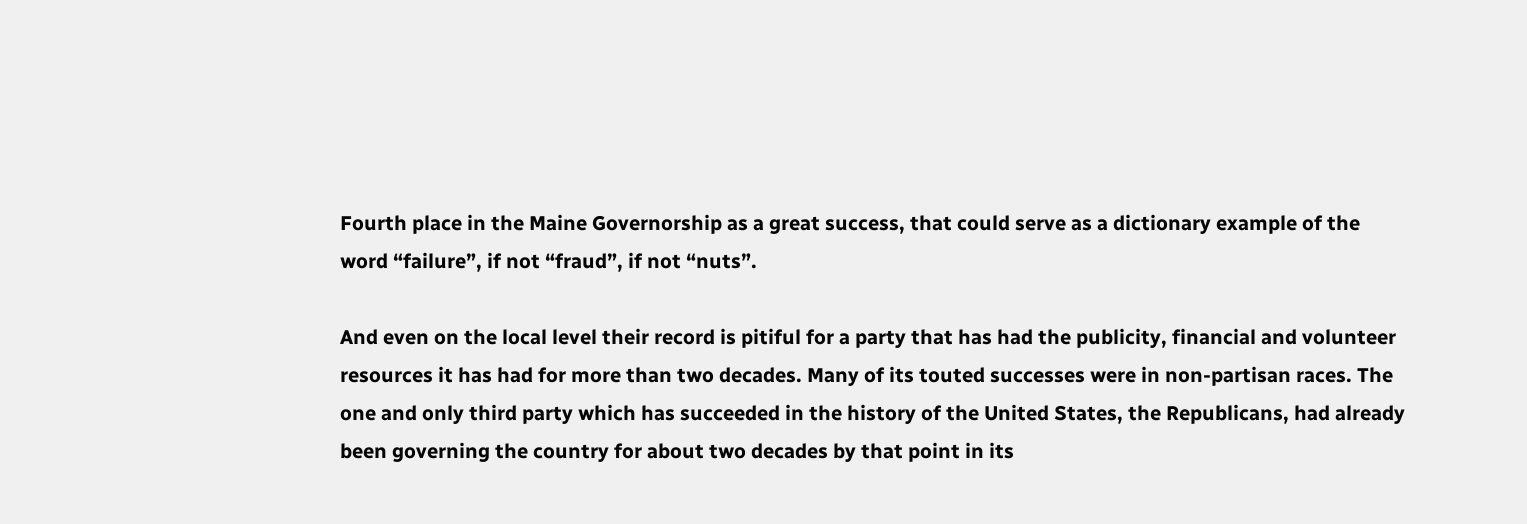Fourth place in the Maine Governorship as a great success, that could serve as a dictionary example of the word “failure”, if not “fraud”, if not “nuts”.

And even on the local level their record is pitiful for a party that has had the publicity, financial and volunteer resources it has had for more than two decades. Many of its touted successes were in non-partisan races. The one and only third party which has succeeded in the history of the United States, the Republicans, had already been governing the country for about two decades by that point in its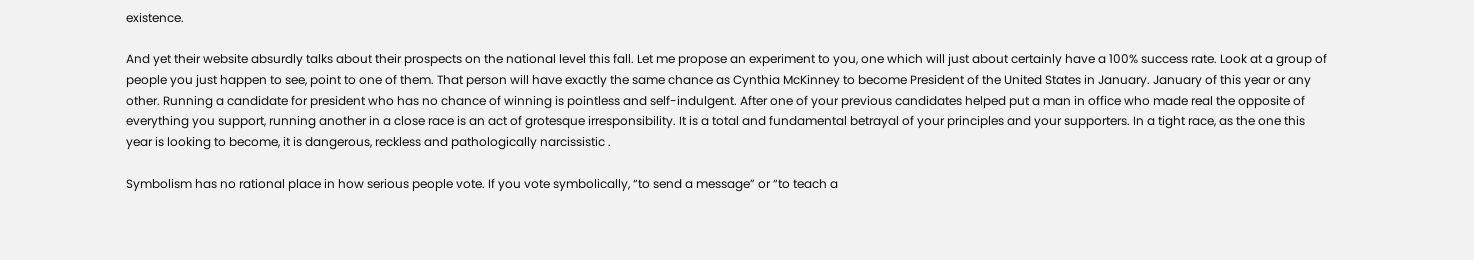existence.

And yet their website absurdly talks about their prospects on the national level this fall. Let me propose an experiment to you, one which will just about certainly have a 100% success rate. Look at a group of people you just happen to see, point to one of them. That person will have exactly the same chance as Cynthia McKinney to become President of the United States in January. January of this year or any other. Running a candidate for president who has no chance of winning is pointless and self-indulgent. After one of your previous candidates helped put a man in office who made real the opposite of everything you support, running another in a close race is an act of grotesque irresponsibility. It is a total and fundamental betrayal of your principles and your supporters. In a tight race, as the one this year is looking to become, it is dangerous, reckless and pathologically narcissistic .

Symbolism has no rational place in how serious people vote. If you vote symbolically, “to send a message” or “to teach a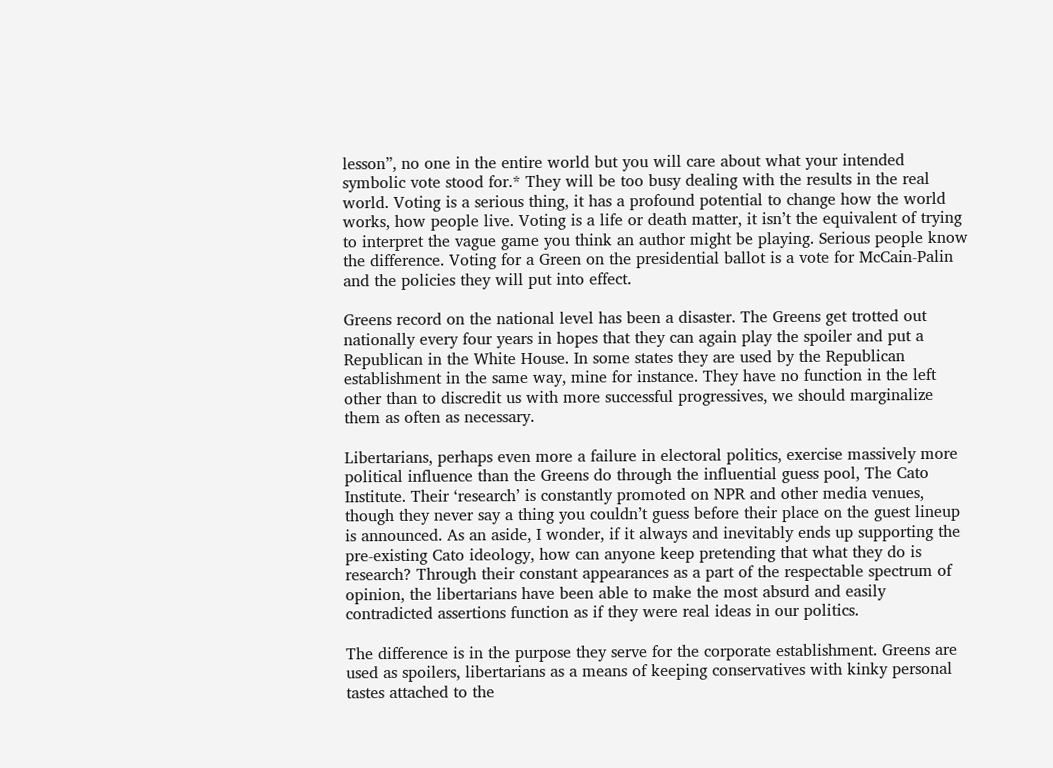lesson”, no one in the entire world but you will care about what your intended symbolic vote stood for.* They will be too busy dealing with the results in the real world. Voting is a serious thing, it has a profound potential to change how the world works, how people live. Voting is a life or death matter, it isn’t the equivalent of trying to interpret the vague game you think an author might be playing. Serious people know the difference. Voting for a Green on the presidential ballot is a vote for McCain-Palin and the policies they will put into effect.

Greens record on the national level has been a disaster. The Greens get trotted out nationally every four years in hopes that they can again play the spoiler and put a Republican in the White House. In some states they are used by the Republican establishment in the same way, mine for instance. They have no function in the left other than to discredit us with more successful progressives, we should marginalize them as often as necessary.

Libertarians, perhaps even more a failure in electoral politics, exercise massively more political influence than the Greens do through the influential guess pool, The Cato Institute. Their ‘research’ is constantly promoted on NPR and other media venues, though they never say a thing you couldn’t guess before their place on the guest lineup is announced. As an aside, I wonder, if it always and inevitably ends up supporting the pre-existing Cato ideology, how can anyone keep pretending that what they do is research? Through their constant appearances as a part of the respectable spectrum of opinion, the libertarians have been able to make the most absurd and easily contradicted assertions function as if they were real ideas in our politics.

The difference is in the purpose they serve for the corporate establishment. Greens are used as spoilers, libertarians as a means of keeping conservatives with kinky personal tastes attached to the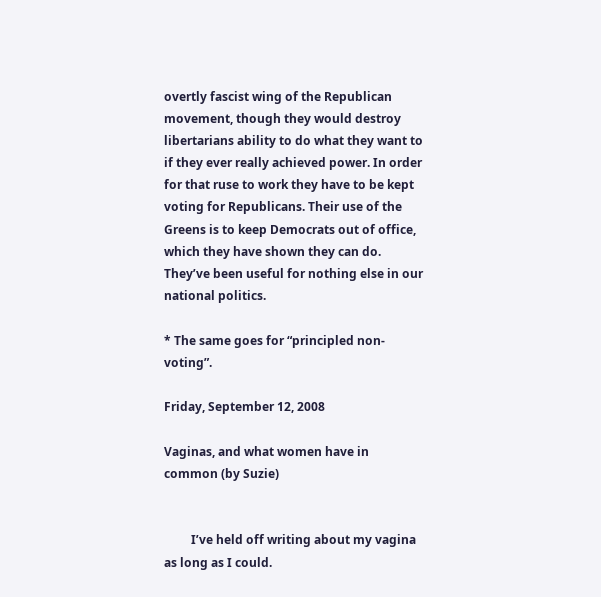overtly fascist wing of the Republican movement, though they would destroy libertarians ability to do what they want to if they ever really achieved power. In order for that ruse to work they have to be kept voting for Republicans. Their use of the Greens is to keep Democrats out of office, which they have shown they can do. They’ve been useful for nothing else in our national politics.

* The same goes for “principled non-voting”.

Friday, September 12, 2008

Vaginas, and what women have in common (by Suzie)


         I’ve held off writing about my vagina as long as I could.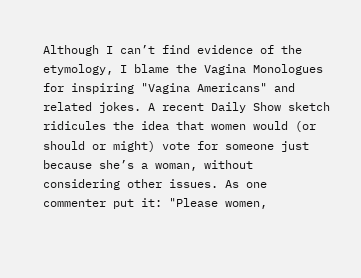Although I can’t find evidence of the etymology, I blame the Vagina Monologues for inspiring "Vagina Americans" and related jokes. A recent Daily Show sketch ridicules the idea that women would (or should or might) vote for someone just because she’s a woman, without considering other issues. As one commenter put it: "Please women,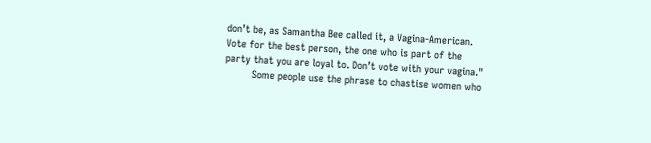don’t be, as Samantha Bee called it, a Vagina-American. Vote for the best person, the one who is part of the party that you are loyal to. Don’t vote with your vagina."
         Some people use the phrase to chastise women who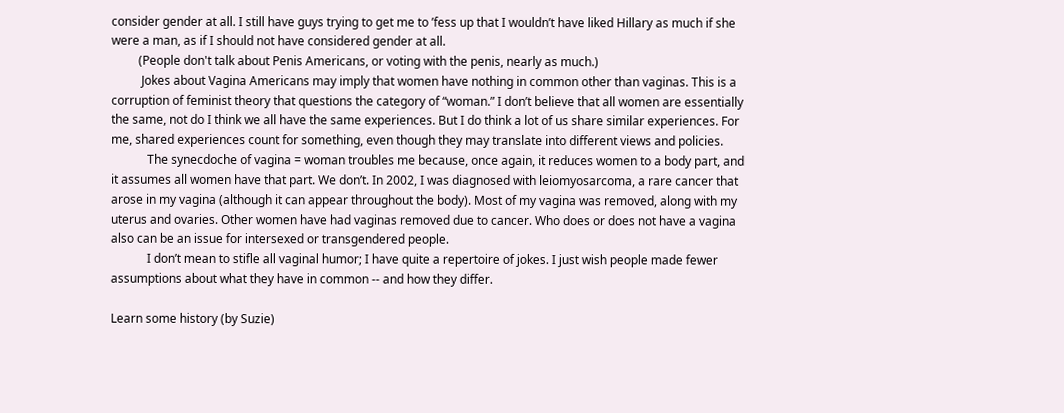consider gender at all. I still have guys trying to get me to ’fess up that I wouldn’t have liked Hillary as much if she were a man, as if I should not have considered gender at all.
         (People don't talk about Penis Americans, or voting with the penis, nearly as much.)
          Jokes about Vagina Americans may imply that women have nothing in common other than vaginas. This is a corruption of feminist theory that questions the category of “woman.” I don’t believe that all women are essentially the same, not do I think we all have the same experiences. But I do think a lot of us share similar experiences. For me, shared experiences count for something, even though they may translate into different views and policies.
            The synecdoche of vagina = woman troubles me because, once again, it reduces women to a body part, and it assumes all women have that part. We don’t. In 2002, I was diagnosed with leiomyosarcoma, a rare cancer that arose in my vagina (although it can appear throughout the body). Most of my vagina was removed, along with my uterus and ovaries. Other women have had vaginas removed due to cancer. Who does or does not have a vagina also can be an issue for intersexed or transgendered people.
            I don’t mean to stifle all vaginal humor; I have quite a repertoire of jokes. I just wish people made fewer assumptions about what they have in common -- and how they differ.

Learn some history (by Suzie)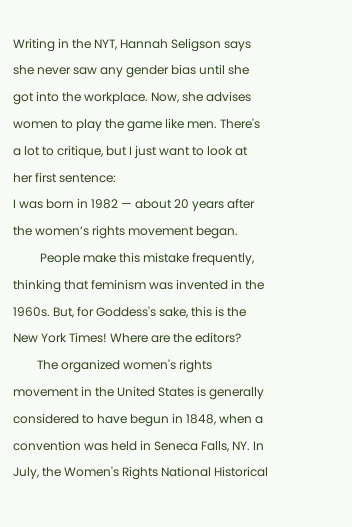Writing in the NYT, Hannah Seligson says she never saw any gender bias until she got into the workplace. Now, she advises women to play the game like men. There's a lot to critique, but I just want to look at her first sentence:
I was born in 1982 — about 20 years after the women’s rights movement began.
         People make this mistake frequently, thinking that feminism was invented in the 1960s. But, for Goddess's sake, this is the New York Times! Where are the editors?
        The organized women's rights movement in the United States is generally considered to have begun in 1848, when a convention was held in Seneca Falls, NY. In July, the Women's Rights National Historical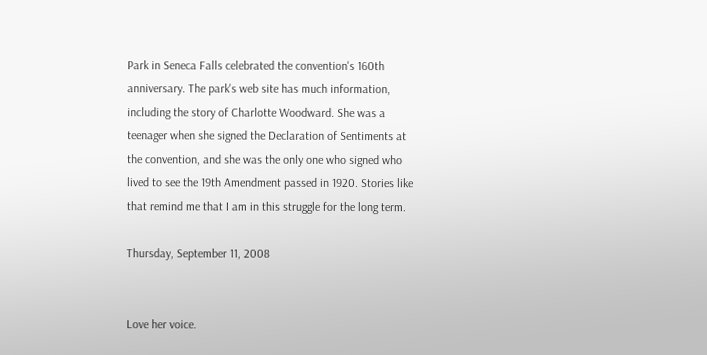Park in Seneca Falls celebrated the convention's 160th anniversary. The park's web site has much information, including the story of Charlotte Woodward. She was a teenager when she signed the Declaration of Sentiments at the convention, and she was the only one who signed who lived to see the 19th Amendment passed in 1920. Stories like that remind me that I am in this struggle for the long term.

Thursday, September 11, 2008


Love her voice.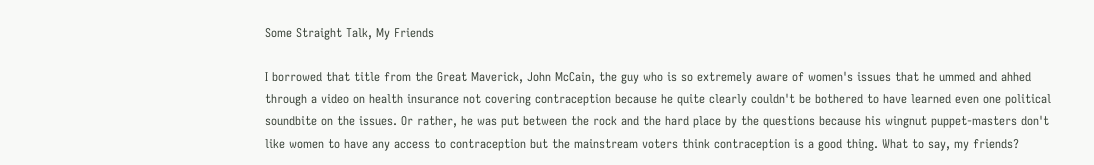Some Straight Talk, My Friends

I borrowed that title from the Great Maverick, John McCain, the guy who is so extremely aware of women's issues that he ummed and ahhed through a video on health insurance not covering contraception because he quite clearly couldn't be bothered to have learned even one political soundbite on the issues. Or rather, he was put between the rock and the hard place by the questions because his wingnut puppet-masters don't like women to have any access to contraception but the mainstream voters think contraception is a good thing. What to say, my friends?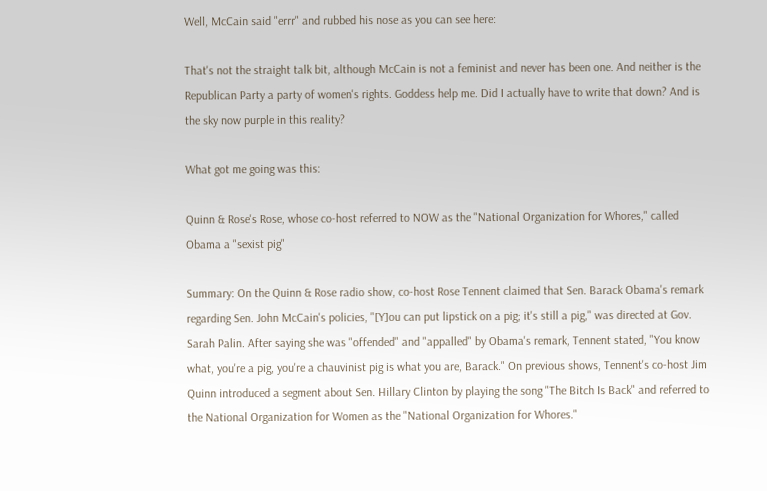Well, McCain said "errr" and rubbed his nose as you can see here:

That's not the straight talk bit, although McCain is not a feminist and never has been one. And neither is the Republican Party a party of women's rights. Goddess help me. Did I actually have to write that down? And is the sky now purple in this reality?

What got me going was this:

Quinn & Rose's Rose, whose co-host referred to NOW as the "National Organization for Whores," called Obama a "sexist pig"

Summary: On the Quinn & Rose radio show, co-host Rose Tennent claimed that Sen. Barack Obama's remark regarding Sen. John McCain's policies, "[Y]ou can put lipstick on a pig; it's still a pig," was directed at Gov. Sarah Palin. After saying she was "offended" and "appalled" by Obama's remark, Tennent stated, "You know what, you're a pig, you're a chauvinist pig is what you are, Barack." On previous shows, Tennent's co-host Jim Quinn introduced a segment about Sen. Hillary Clinton by playing the song "The Bitch Is Back" and referred to the National Organization for Women as the "National Organization for Whores."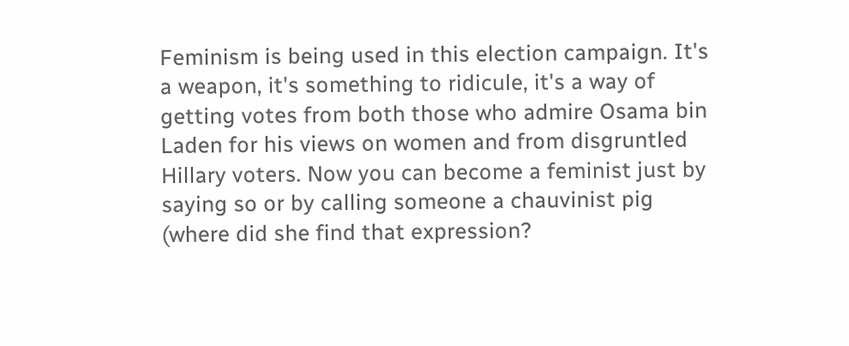Feminism is being used in this election campaign. It's a weapon, it's something to ridicule, it's a way of getting votes from both those who admire Osama bin Laden for his views on women and from disgruntled Hillary voters. Now you can become a feminist just by saying so or by calling someone a chauvinist pig (where did she find that expression?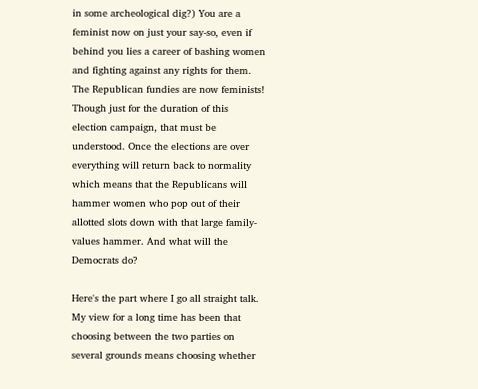in some archeological dig?) You are a feminist now on just your say-so, even if behind you lies a career of bashing women and fighting against any rights for them. The Republican fundies are now feminists! Though just for the duration of this election campaign, that must be understood. Once the elections are over everything will return back to normality which means that the Republicans will hammer women who pop out of their allotted slots down with that large family-values hammer. And what will the Democrats do?

Here's the part where I go all straight talk. My view for a long time has been that choosing between the two parties on several grounds means choosing whether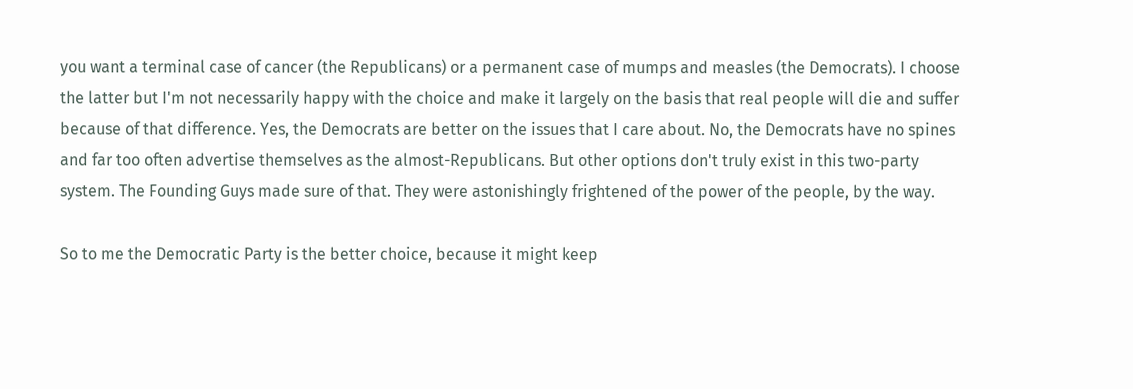you want a terminal case of cancer (the Republicans) or a permanent case of mumps and measles (the Democrats). I choose the latter but I'm not necessarily happy with the choice and make it largely on the basis that real people will die and suffer because of that difference. Yes, the Democrats are better on the issues that I care about. No, the Democrats have no spines and far too often advertise themselves as the almost-Republicans. But other options don't truly exist in this two-party system. The Founding Guys made sure of that. They were astonishingly frightened of the power of the people, by the way.

So to me the Democratic Party is the better choice, because it might keep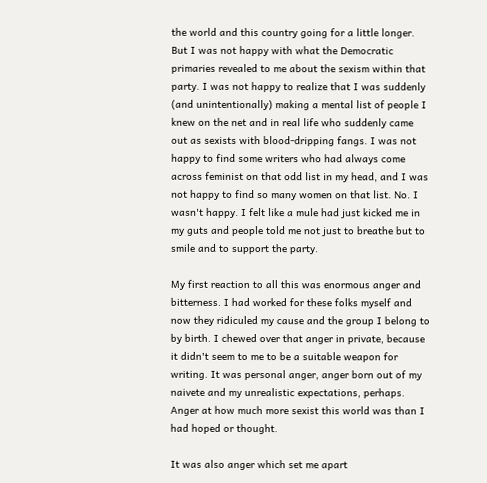the world and this country going for a little longer. But I was not happy with what the Democratic primaries revealed to me about the sexism within that party. I was not happy to realize that I was suddenly (and unintentionally) making a mental list of people I knew on the net and in real life who suddenly came out as sexists with blood-dripping fangs. I was not happy to find some writers who had always come across feminist on that odd list in my head, and I was not happy to find so many women on that list. No. I wasn't happy. I felt like a mule had just kicked me in my guts and people told me not just to breathe but to smile and to support the party.

My first reaction to all this was enormous anger and bitterness. I had worked for these folks myself and now they ridiculed my cause and the group I belong to by birth. I chewed over that anger in private, because it didn't seem to me to be a suitable weapon for writing. It was personal anger, anger born out of my naivete and my unrealistic expectations, perhaps. Anger at how much more sexist this world was than I had hoped or thought.

It was also anger which set me apart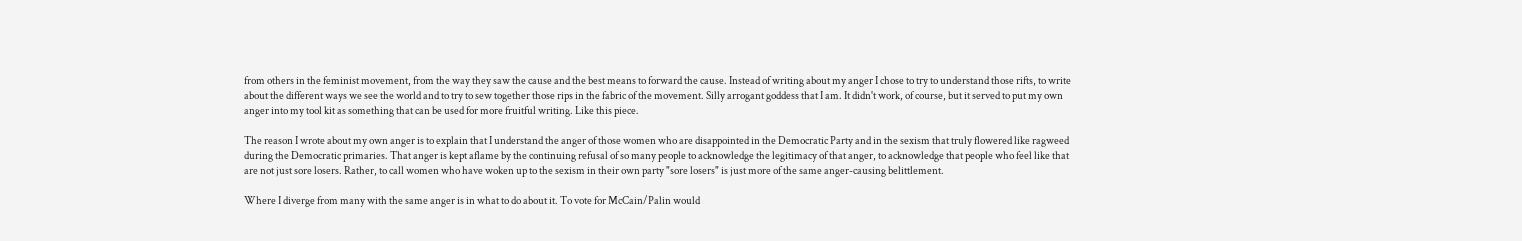from others in the feminist movement, from the way they saw the cause and the best means to forward the cause. Instead of writing about my anger I chose to try to understand those rifts, to write about the different ways we see the world and to try to sew together those rips in the fabric of the movement. Silly arrogant goddess that I am. It didn't work, of course, but it served to put my own anger into my tool kit as something that can be used for more fruitful writing. Like this piece.

The reason I wrote about my own anger is to explain that I understand the anger of those women who are disappointed in the Democratic Party and in the sexism that truly flowered like ragweed during the Democratic primaries. That anger is kept aflame by the continuing refusal of so many people to acknowledge the legitimacy of that anger, to acknowledge that people who feel like that are not just sore losers. Rather, to call women who have woken up to the sexism in their own party "sore losers" is just more of the same anger-causing belittlement.

Where I diverge from many with the same anger is in what to do about it. To vote for McCain/Palin would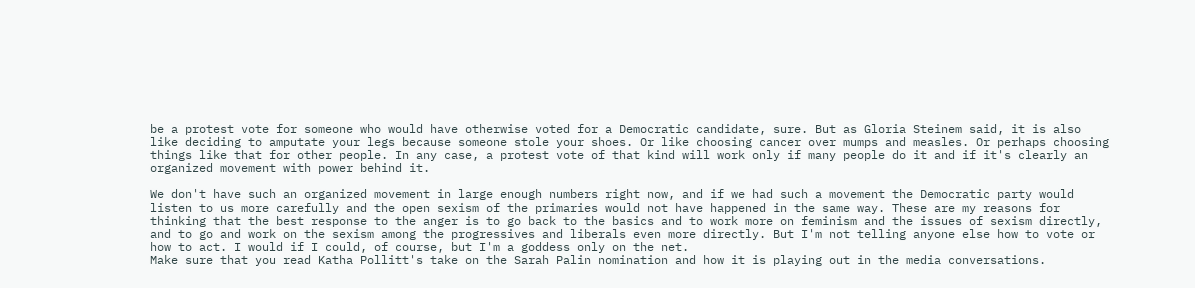be a protest vote for someone who would have otherwise voted for a Democratic candidate, sure. But as Gloria Steinem said, it is also like deciding to amputate your legs because someone stole your shoes. Or like choosing cancer over mumps and measles. Or perhaps choosing things like that for other people. In any case, a protest vote of that kind will work only if many people do it and if it's clearly an organized movement with power behind it.

We don't have such an organized movement in large enough numbers right now, and if we had such a movement the Democratic party would listen to us more carefully and the open sexism of the primaries would not have happened in the same way. These are my reasons for thinking that the best response to the anger is to go back to the basics and to work more on feminism and the issues of sexism directly, and to go and work on the sexism among the progressives and liberals even more directly. But I'm not telling anyone else how to vote or how to act. I would if I could, of course, but I'm a goddess only on the net.
Make sure that you read Katha Pollitt's take on the Sarah Palin nomination and how it is playing out in the media conversations.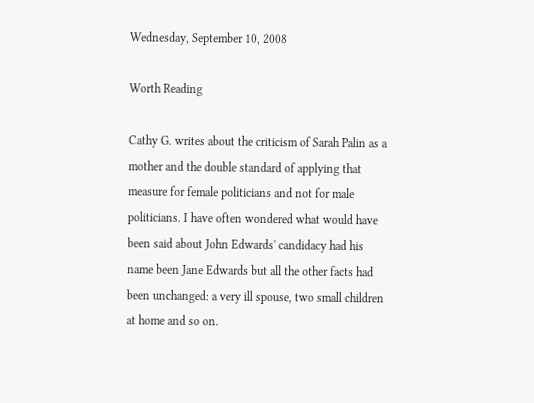Wednesday, September 10, 2008

Worth Reading

Cathy G. writes about the criticism of Sarah Palin as a mother and the double standard of applying that measure for female politicians and not for male politicians. I have often wondered what would have been said about John Edwards' candidacy had his name been Jane Edwards but all the other facts had been unchanged: a very ill spouse, two small children at home and so on.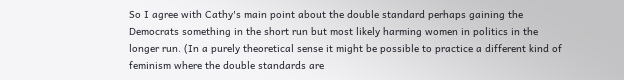So I agree with Cathy's main point about the double standard perhaps gaining the Democrats something in the short run but most likely harming women in politics in the longer run. (In a purely theoretical sense it might be possible to practice a different kind of feminism where the double standards are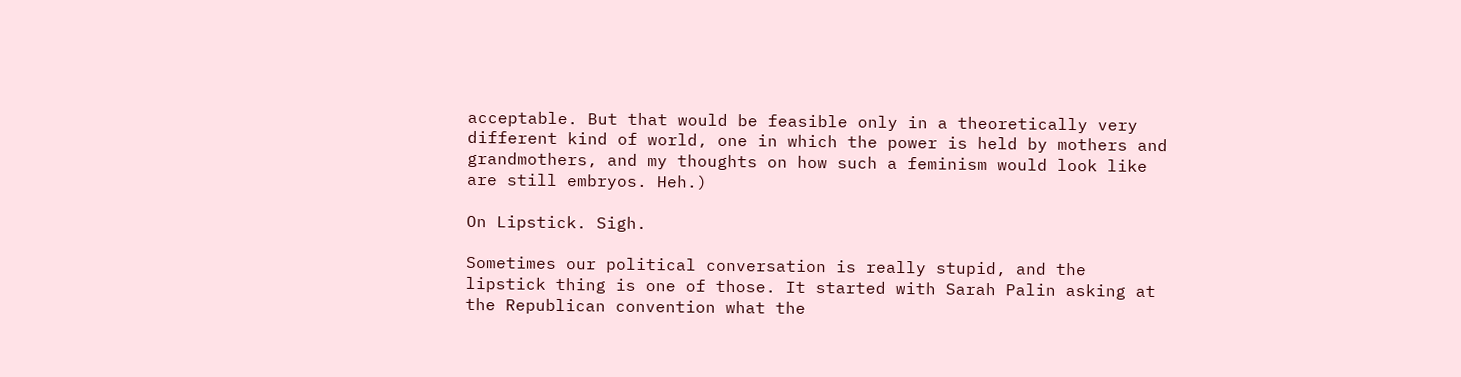acceptable. But that would be feasible only in a theoretically very different kind of world, one in which the power is held by mothers and grandmothers, and my thoughts on how such a feminism would look like are still embryos. Heh.)

On Lipstick. Sigh.

Sometimes our political conversation is really stupid, and the lipstick thing is one of those. It started with Sarah Palin asking at the Republican convention what the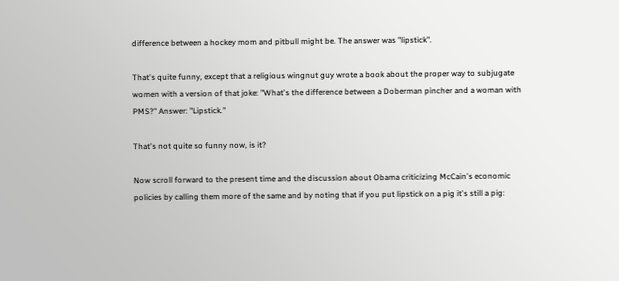difference between a hockey mom and pitbull might be. The answer was "lipstick".

That's quite funny, except that a religious wingnut guy wrote a book about the proper way to subjugate women with a version of that joke: "What's the difference between a Doberman pincher and a woman with PMS?" Answer: "Lipstick."

That's not quite so funny now, is it?

Now scroll forward to the present time and the discussion about Obama criticizing McCain's economic policies by calling them more of the same and by noting that if you put lipstick on a pig it's still a pig: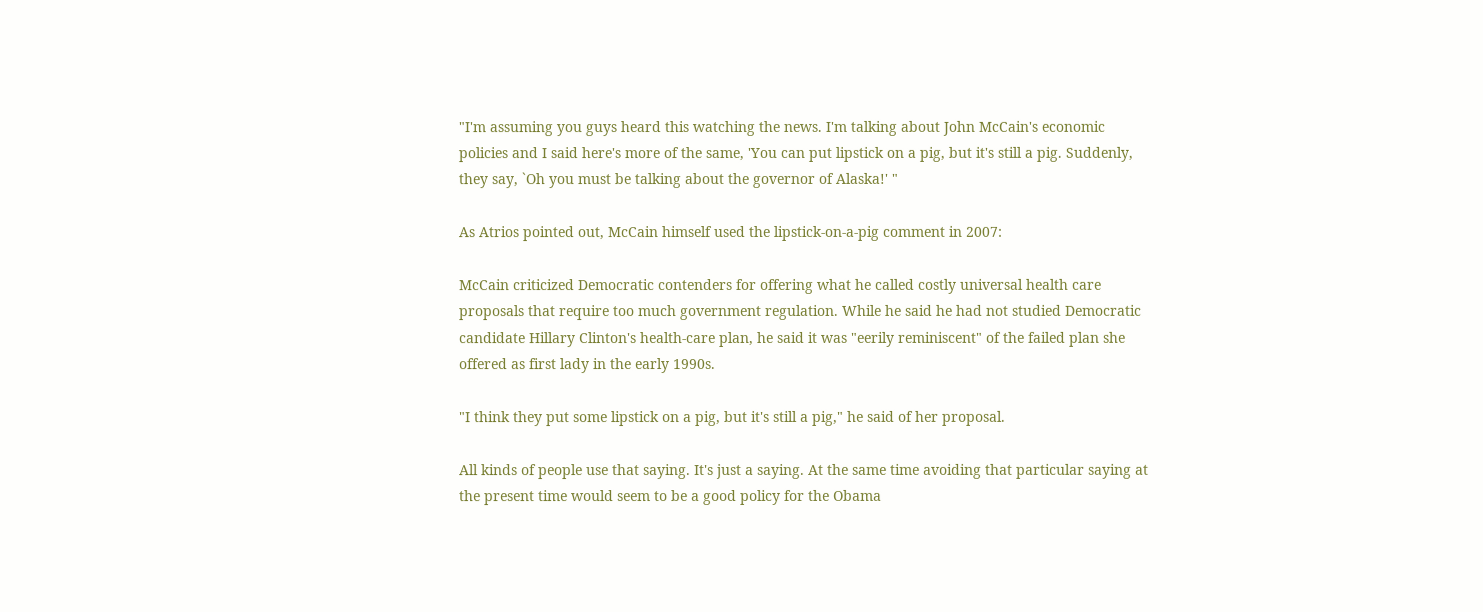"I'm assuming you guys heard this watching the news. I'm talking about John McCain's economic policies and I said here's more of the same, 'You can put lipstick on a pig, but it's still a pig. Suddenly, they say, `Oh you must be talking about the governor of Alaska!' "

As Atrios pointed out, McCain himself used the lipstick-on-a-pig comment in 2007:

McCain criticized Democratic contenders for offering what he called costly universal health care proposals that require too much government regulation. While he said he had not studied Democratic candidate Hillary Clinton's health-care plan, he said it was "eerily reminiscent" of the failed plan she offered as first lady in the early 1990s.

"I think they put some lipstick on a pig, but it's still a pig," he said of her proposal.

All kinds of people use that saying. It's just a saying. At the same time avoiding that particular saying at the present time would seem to be a good policy for the Obama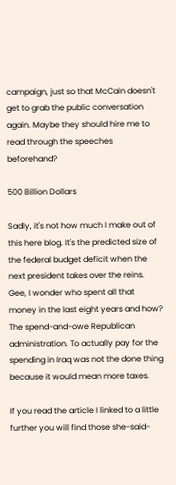campaign, just so that McCain doesn't get to grab the public conversation again. Maybe they should hire me to read through the speeches beforehand?

500 Billion Dollars

Sadly, it's not how much I make out of this here blog. It's the predicted size of the federal budget deficit when the next president takes over the reins. Gee, I wonder who spent all that money in the last eight years and how? The spend-and-owe Republican administration. To actually pay for the spending in Iraq was not the done thing because it would mean more taxes.

If you read the article I linked to a little further you will find those she-said-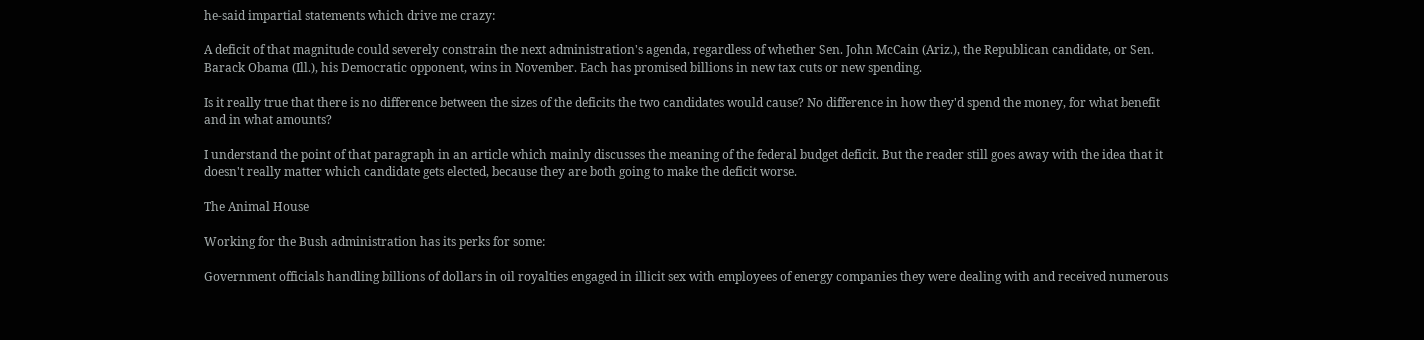he-said impartial statements which drive me crazy:

A deficit of that magnitude could severely constrain the next administration's agenda, regardless of whether Sen. John McCain (Ariz.), the Republican candidate, or Sen. Barack Obama (Ill.), his Democratic opponent, wins in November. Each has promised billions in new tax cuts or new spending.

Is it really true that there is no difference between the sizes of the deficits the two candidates would cause? No difference in how they'd spend the money, for what benefit and in what amounts?

I understand the point of that paragraph in an article which mainly discusses the meaning of the federal budget deficit. But the reader still goes away with the idea that it doesn't really matter which candidate gets elected, because they are both going to make the deficit worse.

The Animal House

Working for the Bush administration has its perks for some:

Government officials handling billions of dollars in oil royalties engaged in illicit sex with employees of energy companies they were dealing with and received numerous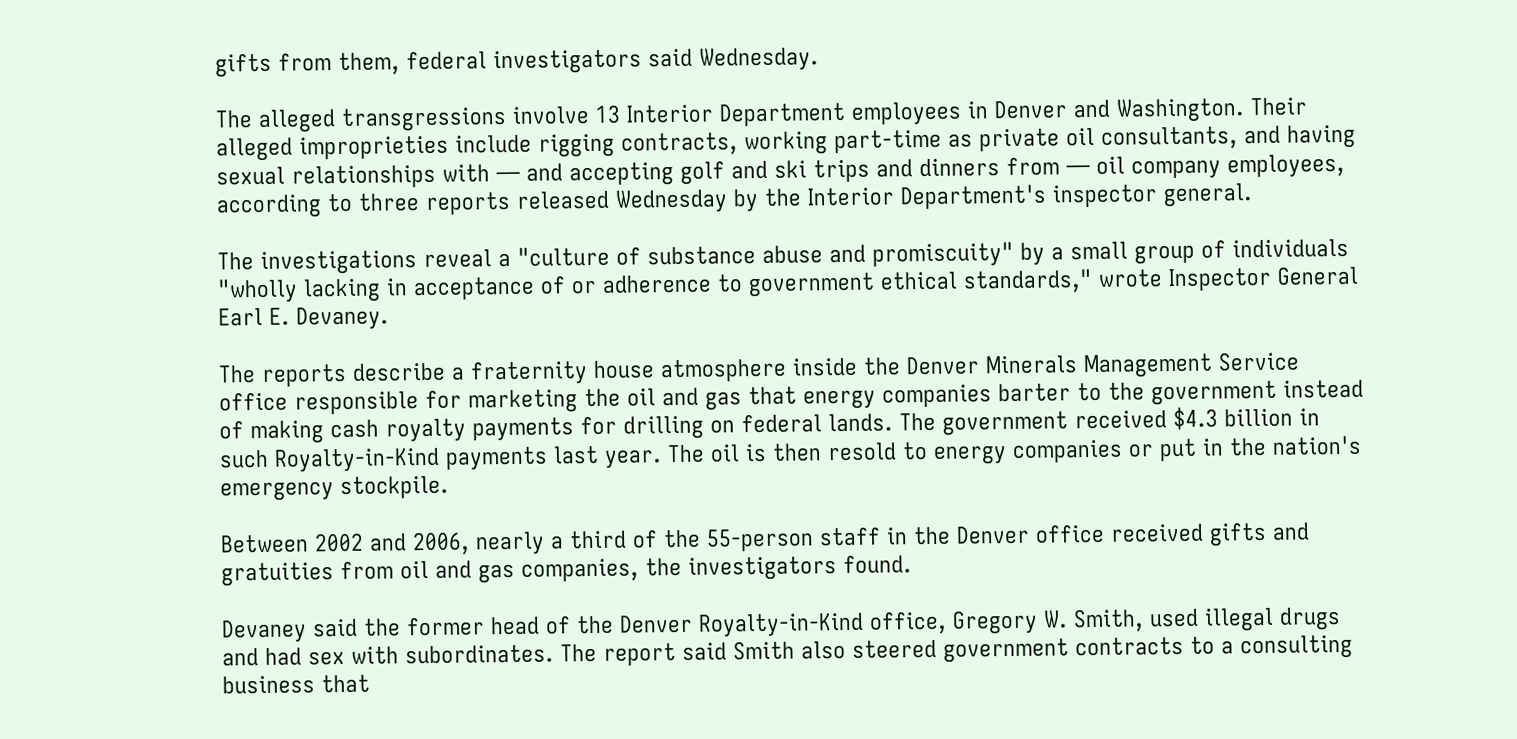gifts from them, federal investigators said Wednesday.

The alleged transgressions involve 13 Interior Department employees in Denver and Washington. Their alleged improprieties include rigging contracts, working part-time as private oil consultants, and having sexual relationships with — and accepting golf and ski trips and dinners from — oil company employees, according to three reports released Wednesday by the Interior Department's inspector general.

The investigations reveal a "culture of substance abuse and promiscuity" by a small group of individuals "wholly lacking in acceptance of or adherence to government ethical standards," wrote Inspector General Earl E. Devaney.

The reports describe a fraternity house atmosphere inside the Denver Minerals Management Service office responsible for marketing the oil and gas that energy companies barter to the government instead of making cash royalty payments for drilling on federal lands. The government received $4.3 billion in such Royalty-in-Kind payments last year. The oil is then resold to energy companies or put in the nation's emergency stockpile.

Between 2002 and 2006, nearly a third of the 55-person staff in the Denver office received gifts and gratuities from oil and gas companies, the investigators found.

Devaney said the former head of the Denver Royalty-in-Kind office, Gregory W. Smith, used illegal drugs and had sex with subordinates. The report said Smith also steered government contracts to a consulting business that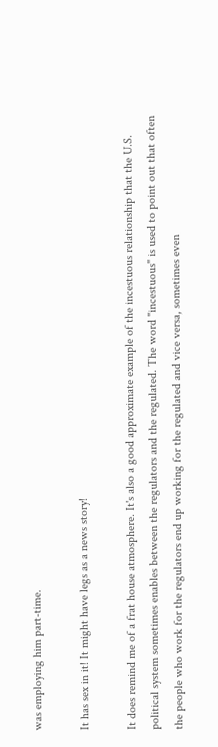was employing him part-time.

It has sex in it! It might have legs as a news story!

It does remind me of a frat house atmosphere. It's also a good approximate example of the incestuous relationship that the U.S. political system sometimes enables between the regulators and the regulated. The word "incestuous" is used to point out that often the people who work for the regulators end up working for the regulated and vice versa, sometimes even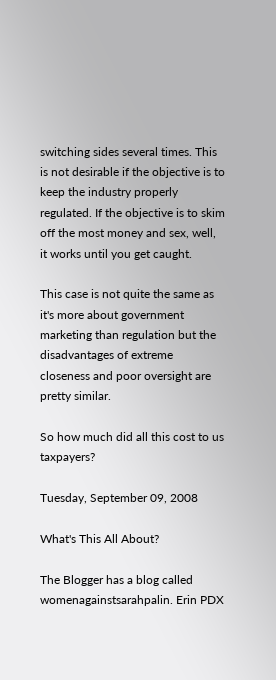switching sides several times. This is not desirable if the objective is to keep the industry properly regulated. If the objective is to skim off the most money and sex, well, it works until you get caught.

This case is not quite the same as it's more about government marketing than regulation but the disadvantages of extreme closeness and poor oversight are pretty similar.

So how much did all this cost to us taxpayers?

Tuesday, September 09, 2008

What's This All About?

The Blogger has a blog called womenagainstsarahpalin. Erin PDX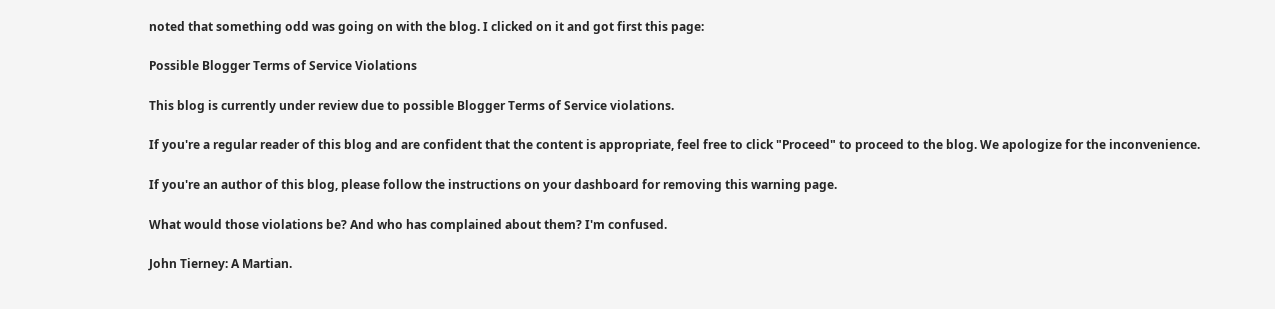noted that something odd was going on with the blog. I clicked on it and got first this page:

Possible Blogger Terms of Service Violations

This blog is currently under review due to possible Blogger Terms of Service violations.

If you're a regular reader of this blog and are confident that the content is appropriate, feel free to click "Proceed" to proceed to the blog. We apologize for the inconvenience.

If you're an author of this blog, please follow the instructions on your dashboard for removing this warning page.

What would those violations be? And who has complained about them? I'm confused.

John Tierney: A Martian.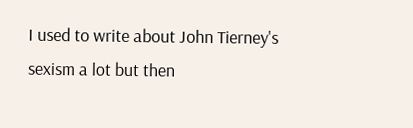I used to write about John Tierney's sexism a lot but then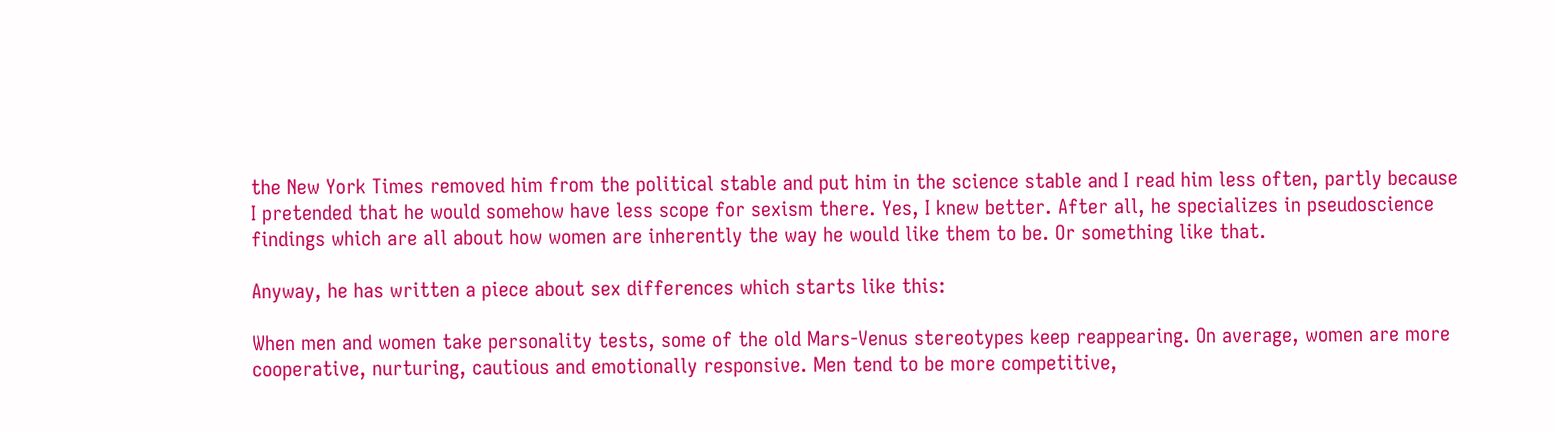the New York Times removed him from the political stable and put him in the science stable and I read him less often, partly because I pretended that he would somehow have less scope for sexism there. Yes, I knew better. After all, he specializes in pseudoscience findings which are all about how women are inherently the way he would like them to be. Or something like that.

Anyway, he has written a piece about sex differences which starts like this:

When men and women take personality tests, some of the old Mars-Venus stereotypes keep reappearing. On average, women are more cooperative, nurturing, cautious and emotionally responsive. Men tend to be more competitive,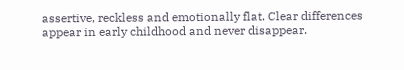assertive, reckless and emotionally flat. Clear differences appear in early childhood and never disappear.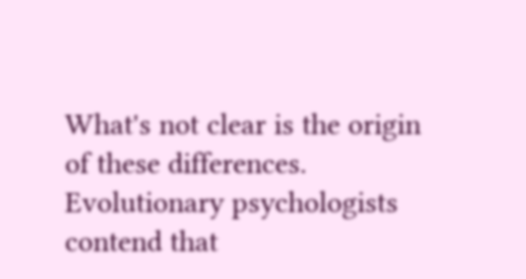What's not clear is the origin of these differences. Evolutionary psychologists contend that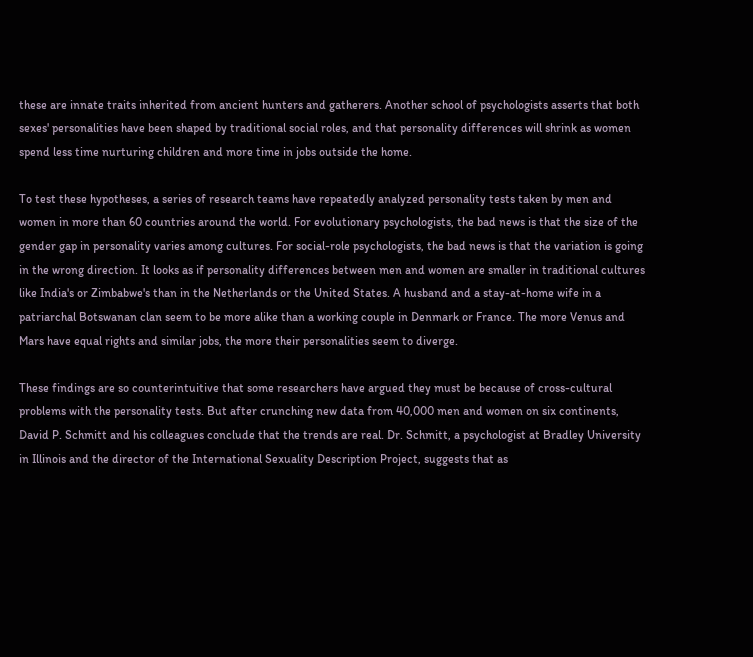these are innate traits inherited from ancient hunters and gatherers. Another school of psychologists asserts that both sexes' personalities have been shaped by traditional social roles, and that personality differences will shrink as women spend less time nurturing children and more time in jobs outside the home.

To test these hypotheses, a series of research teams have repeatedly analyzed personality tests taken by men and women in more than 60 countries around the world. For evolutionary psychologists, the bad news is that the size of the gender gap in personality varies among cultures. For social-role psychologists, the bad news is that the variation is going in the wrong direction. It looks as if personality differences between men and women are smaller in traditional cultures like India's or Zimbabwe's than in the Netherlands or the United States. A husband and a stay-at-home wife in a patriarchal Botswanan clan seem to be more alike than a working couple in Denmark or France. The more Venus and Mars have equal rights and similar jobs, the more their personalities seem to diverge.

These findings are so counterintuitive that some researchers have argued they must be because of cross-cultural problems with the personality tests. But after crunching new data from 40,000 men and women on six continents, David P. Schmitt and his colleagues conclude that the trends are real. Dr. Schmitt, a psychologist at Bradley University in Illinois and the director of the International Sexuality Description Project, suggests that as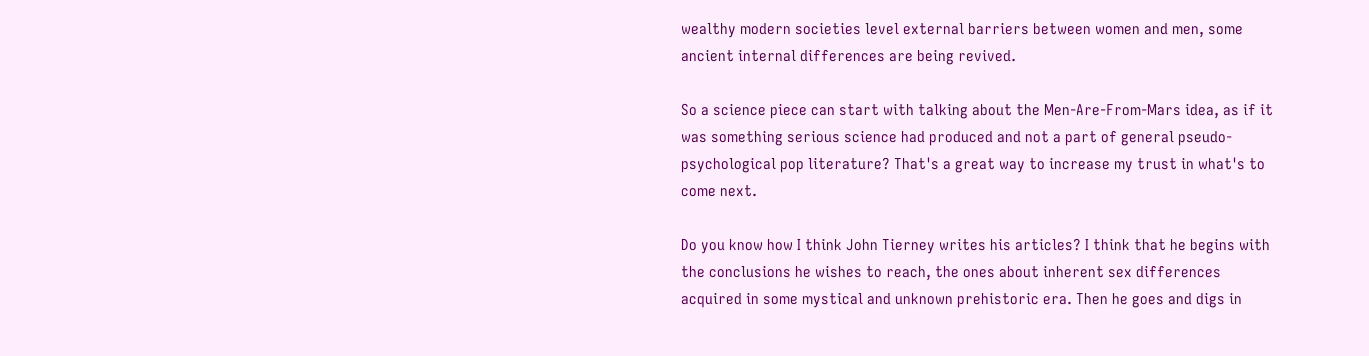wealthy modern societies level external barriers between women and men, some ancient internal differences are being revived.

So a science piece can start with talking about the Men-Are-From-Mars idea, as if it was something serious science had produced and not a part of general pseudo-psychological pop literature? That's a great way to increase my trust in what's to come next.

Do you know how I think John Tierney writes his articles? I think that he begins with the conclusions he wishes to reach, the ones about inherent sex differences acquired in some mystical and unknown prehistoric era. Then he goes and digs in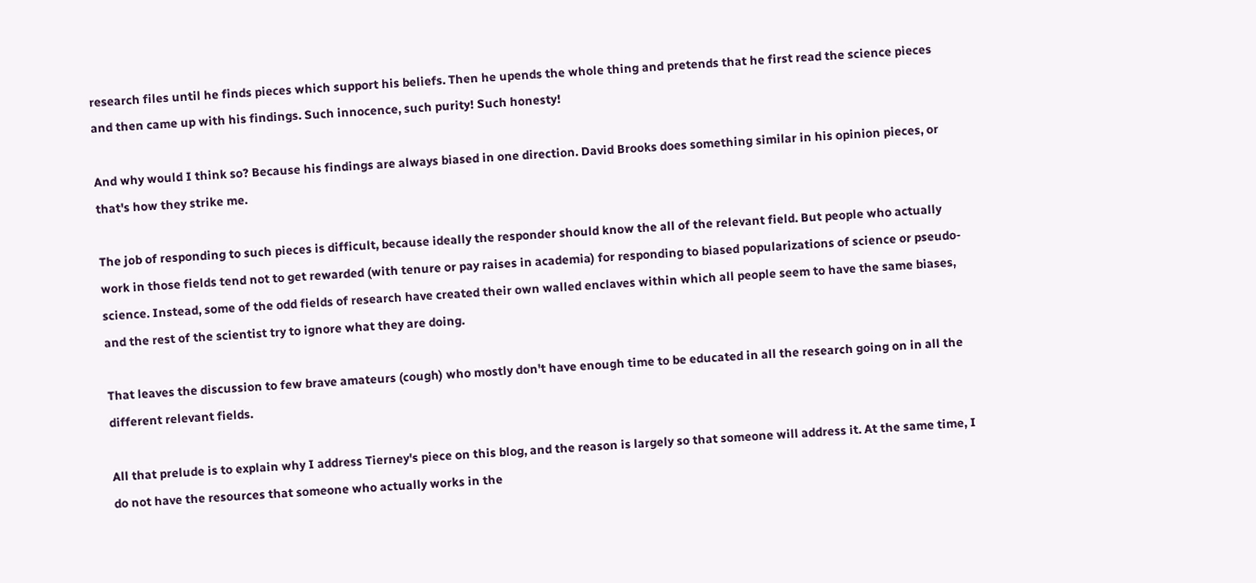research files until he finds pieces which support his beliefs. Then he upends the whole thing and pretends that he first read the science pieces and then came up with his findings. Such innocence, such purity! Such honesty!

And why would I think so? Because his findings are always biased in one direction. David Brooks does something similar in his opinion pieces, or that's how they strike me.

The job of responding to such pieces is difficult, because ideally the responder should know the all of the relevant field. But people who actually work in those fields tend not to get rewarded (with tenure or pay raises in academia) for responding to biased popularizations of science or pseudo-science. Instead, some of the odd fields of research have created their own walled enclaves within which all people seem to have the same biases, and the rest of the scientist try to ignore what they are doing.

That leaves the discussion to few brave amateurs (cough) who mostly don't have enough time to be educated in all the research going on in all the different relevant fields.

All that prelude is to explain why I address Tierney's piece on this blog, and the reason is largely so that someone will address it. At the same time, I do not have the resources that someone who actually works in the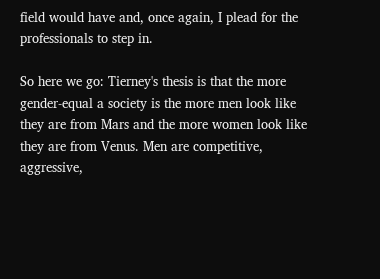field would have and, once again, I plead for the professionals to step in.

So here we go: Tierney's thesis is that the more gender-equal a society is the more men look like they are from Mars and the more women look like they are from Venus. Men are competitive, aggressive,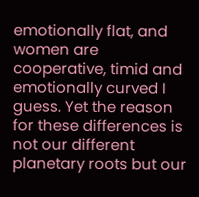emotionally flat, and women are cooperative, timid and emotionally curved I guess. Yet the reason for these differences is not our different planetary roots but our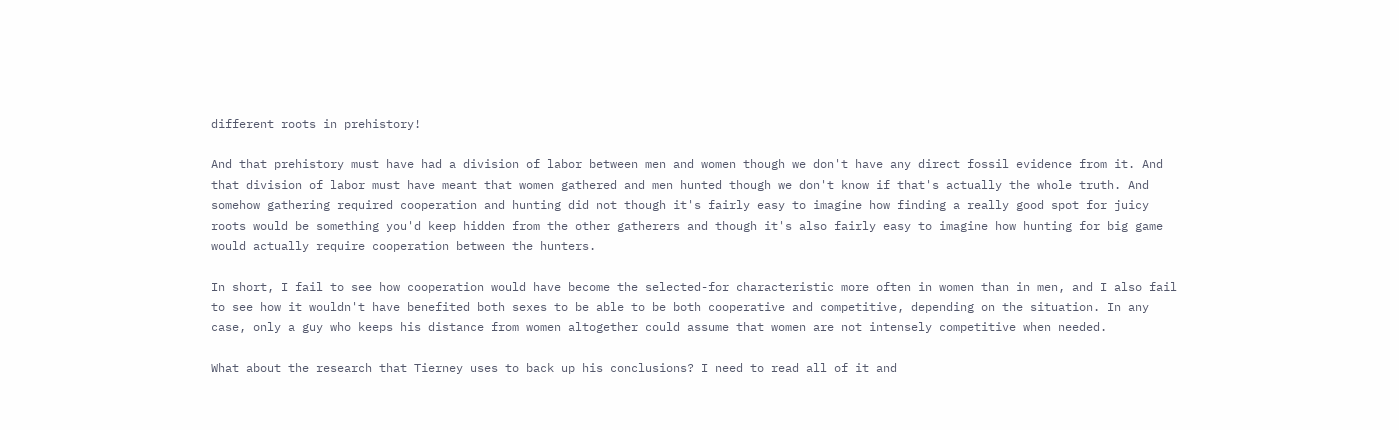different roots in prehistory!

And that prehistory must have had a division of labor between men and women though we don't have any direct fossil evidence from it. And that division of labor must have meant that women gathered and men hunted though we don't know if that's actually the whole truth. And somehow gathering required cooperation and hunting did not though it's fairly easy to imagine how finding a really good spot for juicy roots would be something you'd keep hidden from the other gatherers and though it's also fairly easy to imagine how hunting for big game would actually require cooperation between the hunters.

In short, I fail to see how cooperation would have become the selected-for characteristic more often in women than in men, and I also fail to see how it wouldn't have benefited both sexes to be able to be both cooperative and competitive, depending on the situation. In any case, only a guy who keeps his distance from women altogether could assume that women are not intensely competitive when needed.

What about the research that Tierney uses to back up his conclusions? I need to read all of it and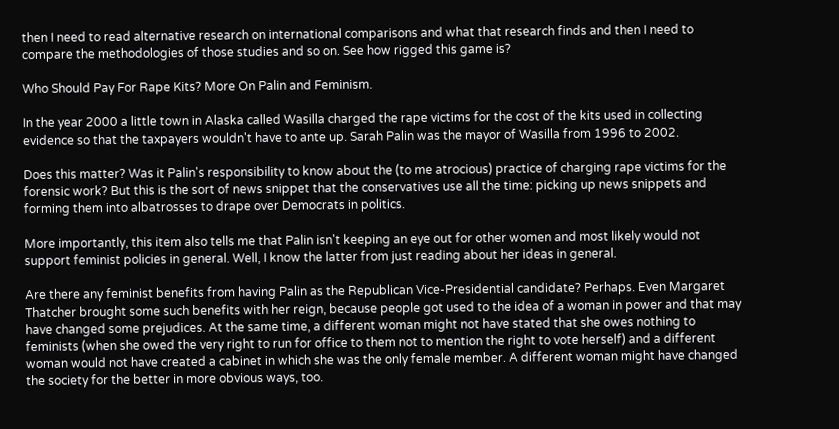then I need to read alternative research on international comparisons and what that research finds and then I need to compare the methodologies of those studies and so on. See how rigged this game is?

Who Should Pay For Rape Kits? More On Palin and Feminism.

In the year 2000 a little town in Alaska called Wasilla charged the rape victims for the cost of the kits used in collecting evidence so that the taxpayers wouldn't have to ante up. Sarah Palin was the mayor of Wasilla from 1996 to 2002.

Does this matter? Was it Palin's responsibility to know about the (to me atrocious) practice of charging rape victims for the forensic work? But this is the sort of news snippet that the conservatives use all the time: picking up news snippets and forming them into albatrosses to drape over Democrats in politics.

More importantly, this item also tells me that Palin isn't keeping an eye out for other women and most likely would not support feminist policies in general. Well, I know the latter from just reading about her ideas in general.

Are there any feminist benefits from having Palin as the Republican Vice-Presidential candidate? Perhaps. Even Margaret Thatcher brought some such benefits with her reign, because people got used to the idea of a woman in power and that may have changed some prejudices. At the same time, a different woman might not have stated that she owes nothing to feminists (when she owed the very right to run for office to them not to mention the right to vote herself) and a different woman would not have created a cabinet in which she was the only female member. A different woman might have changed the society for the better in more obvious ways, too.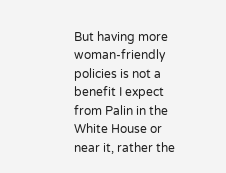But having more woman-friendly policies is not a benefit I expect from Palin in the White House or near it, rather the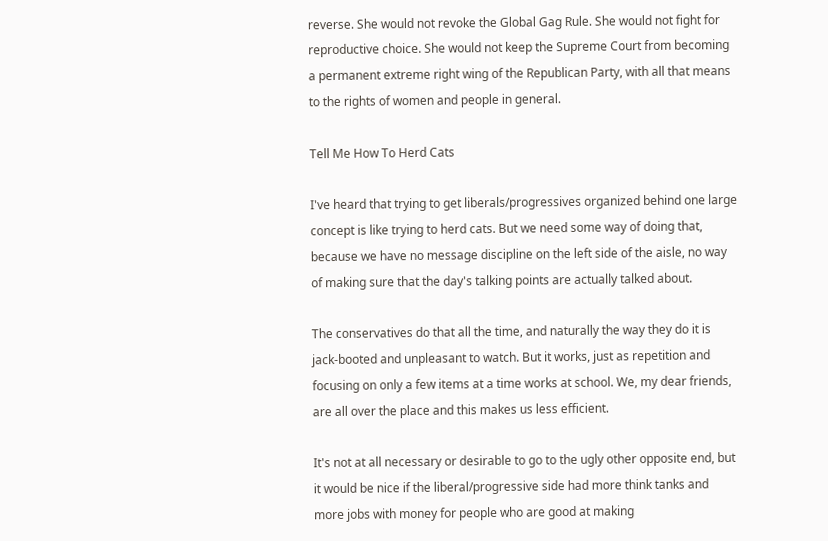reverse. She would not revoke the Global Gag Rule. She would not fight for reproductive choice. She would not keep the Supreme Court from becoming a permanent extreme right wing of the Republican Party, with all that means to the rights of women and people in general.

Tell Me How To Herd Cats

I've heard that trying to get liberals/progressives organized behind one large concept is like trying to herd cats. But we need some way of doing that, because we have no message discipline on the left side of the aisle, no way of making sure that the day's talking points are actually talked about.

The conservatives do that all the time, and naturally the way they do it is jack-booted and unpleasant to watch. But it works, just as repetition and focusing on only a few items at a time works at school. We, my dear friends, are all over the place and this makes us less efficient.

It's not at all necessary or desirable to go to the ugly other opposite end, but it would be nice if the liberal/progressive side had more think tanks and more jobs with money for people who are good at making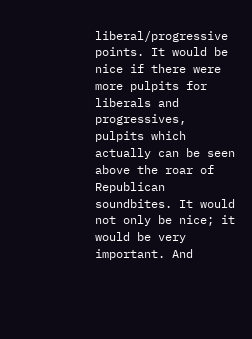liberal/progressive points. It would be nice if there were more pulpits for liberals and progressives, pulpits which actually can be seen above the roar of Republican soundbites. It would not only be nice; it would be very important. And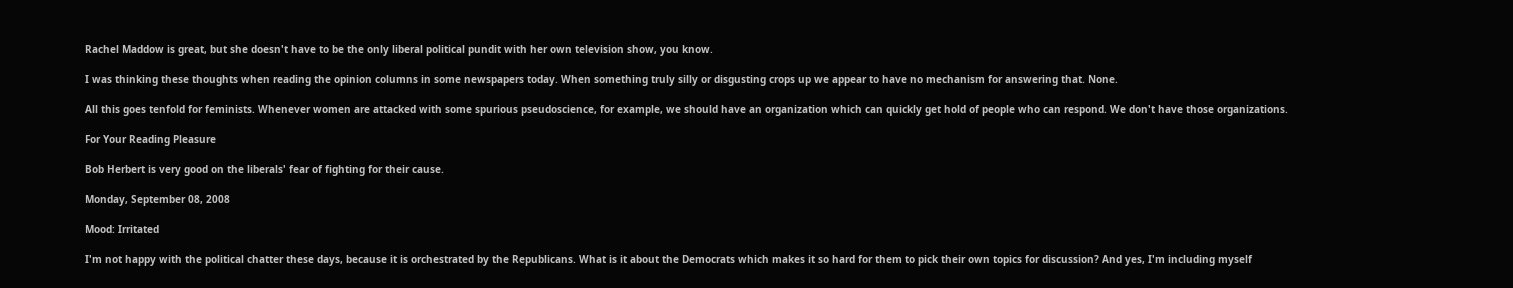Rachel Maddow is great, but she doesn't have to be the only liberal political pundit with her own television show, you know.

I was thinking these thoughts when reading the opinion columns in some newspapers today. When something truly silly or disgusting crops up we appear to have no mechanism for answering that. None.

All this goes tenfold for feminists. Whenever women are attacked with some spurious pseudoscience, for example, we should have an organization which can quickly get hold of people who can respond. We don't have those organizations.

For Your Reading Pleasure

Bob Herbert is very good on the liberals' fear of fighting for their cause.

Monday, September 08, 2008

Mood: Irritated

I'm not happy with the political chatter these days, because it is orchestrated by the Republicans. What is it about the Democrats which makes it so hard for them to pick their own topics for discussion? And yes, I'm including myself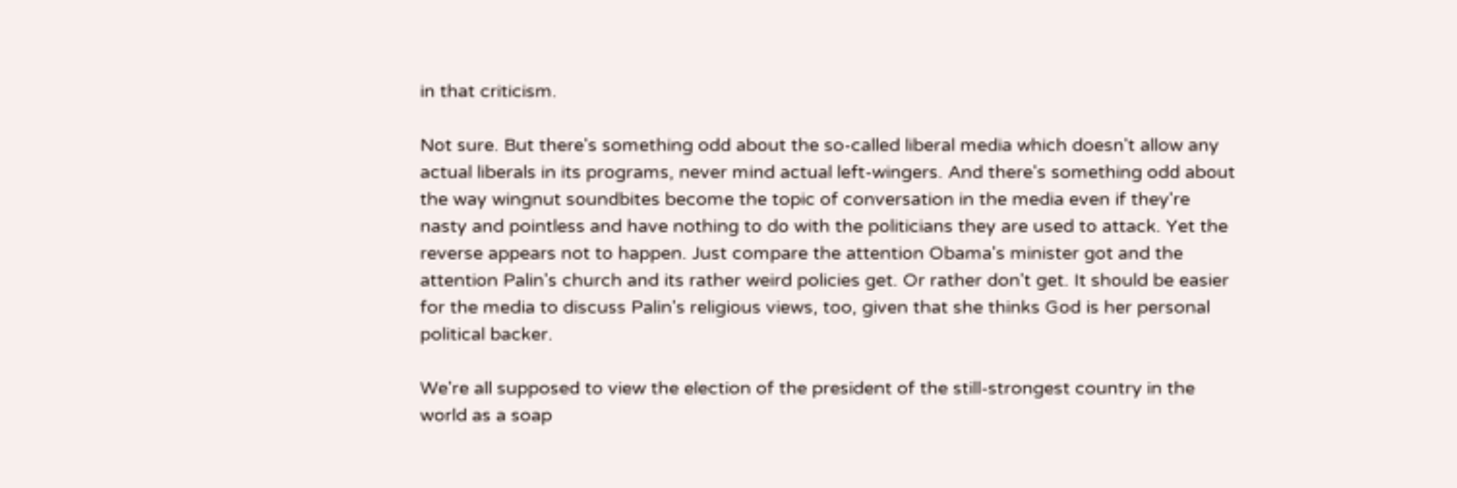in that criticism.

Not sure. But there's something odd about the so-called liberal media which doesn't allow any actual liberals in its programs, never mind actual left-wingers. And there's something odd about the way wingnut soundbites become the topic of conversation in the media even if they're nasty and pointless and have nothing to do with the politicians they are used to attack. Yet the reverse appears not to happen. Just compare the attention Obama's minister got and the attention Palin's church and its rather weird policies get. Or rather don't get. It should be easier for the media to discuss Palin's religious views, too, given that she thinks God is her personal political backer.

We're all supposed to view the election of the president of the still-strongest country in the world as a soap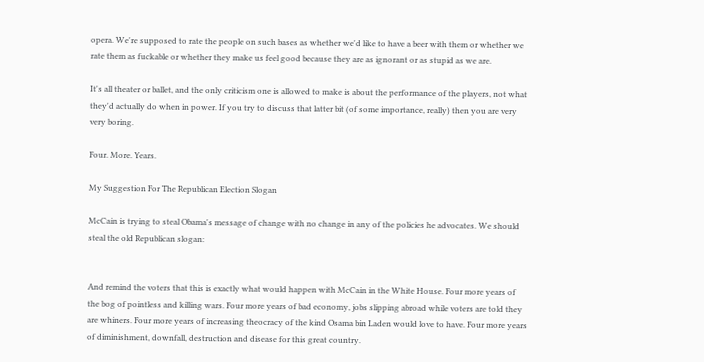opera. We're supposed to rate the people on such bases as whether we'd like to have a beer with them or whether we rate them as fuckable or whether they make us feel good because they are as ignorant or as stupid as we are.

It's all theater or ballet, and the only criticism one is allowed to make is about the performance of the players, not what they'd actually do when in power. If you try to discuss that latter bit (of some importance, really) then you are very very boring.

Four. More. Years.

My Suggestion For The Republican Election Slogan

McCain is trying to steal Obama's message of change with no change in any of the policies he advocates. We should steal the old Republican slogan:


And remind the voters that this is exactly what would happen with McCain in the White House. Four more years of the bog of pointless and killing wars. Four more years of bad economy, jobs slipping abroad while voters are told they are whiners. Four more years of increasing theocracy of the kind Osama bin Laden would love to have. Four more years of diminishment, downfall, destruction and disease for this great country.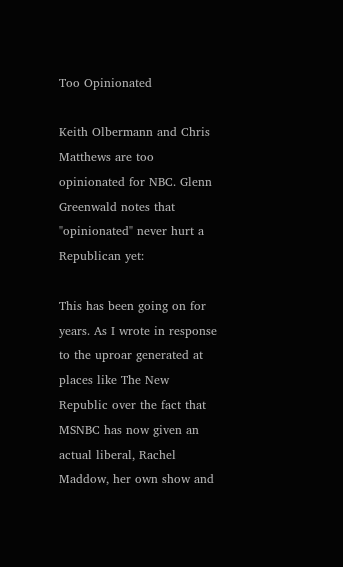Too Opinionated

Keith Olbermann and Chris Matthews are too opinionated for NBC. Glenn Greenwald notes that "opinionated" never hurt a Republican yet:

This has been going on for years. As I wrote in response to the uproar generated at places like The New Republic over the fact that MSNBC has now given an actual liberal, Rachel Maddow, her own show and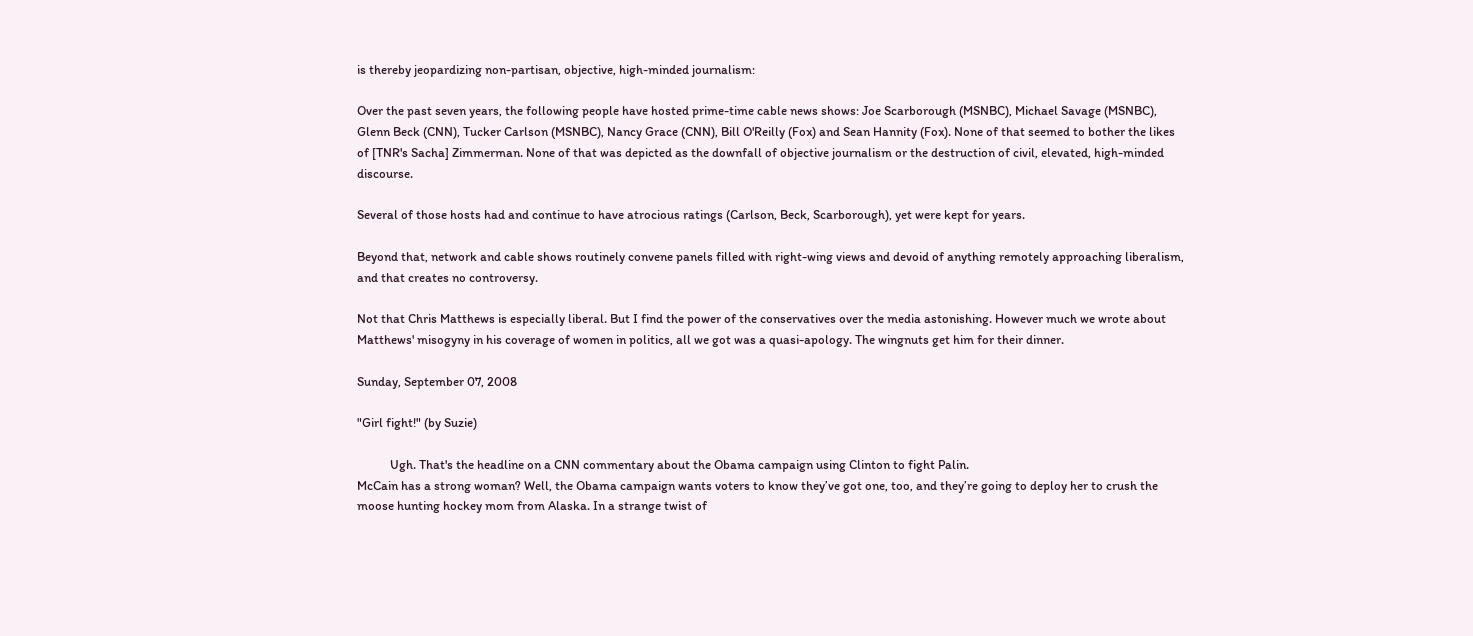is thereby jeopardizing non-partisan, objective, high-minded journalism:

Over the past seven years, the following people have hosted prime-time cable news shows: Joe Scarborough (MSNBC), Michael Savage (MSNBC), Glenn Beck (CNN), Tucker Carlson (MSNBC), Nancy Grace (CNN), Bill O'Reilly (Fox) and Sean Hannity (Fox). None of that seemed to bother the likes of [TNR's Sacha] Zimmerman. None of that was depicted as the downfall of objective journalism or the destruction of civil, elevated, high-minded discourse.

Several of those hosts had and continue to have atrocious ratings (Carlson, Beck, Scarborough), yet were kept for years.

Beyond that, network and cable shows routinely convene panels filled with right-wing views and devoid of anything remotely approaching liberalism, and that creates no controversy.

Not that Chris Matthews is especially liberal. But I find the power of the conservatives over the media astonishing. However much we wrote about Matthews' misogyny in his coverage of women in politics, all we got was a quasi-apology. The wingnuts get him for their dinner.

Sunday, September 07, 2008

"Girl fight!" (by Suzie)

           Ugh. That's the headline on a CNN commentary about the Obama campaign using Clinton to fight Palin.
McCain has a strong woman? Well, the Obama campaign wants voters to know they’ve got one, too, and they’re going to deploy her to crush the moose hunting hockey mom from Alaska. In a strange twist of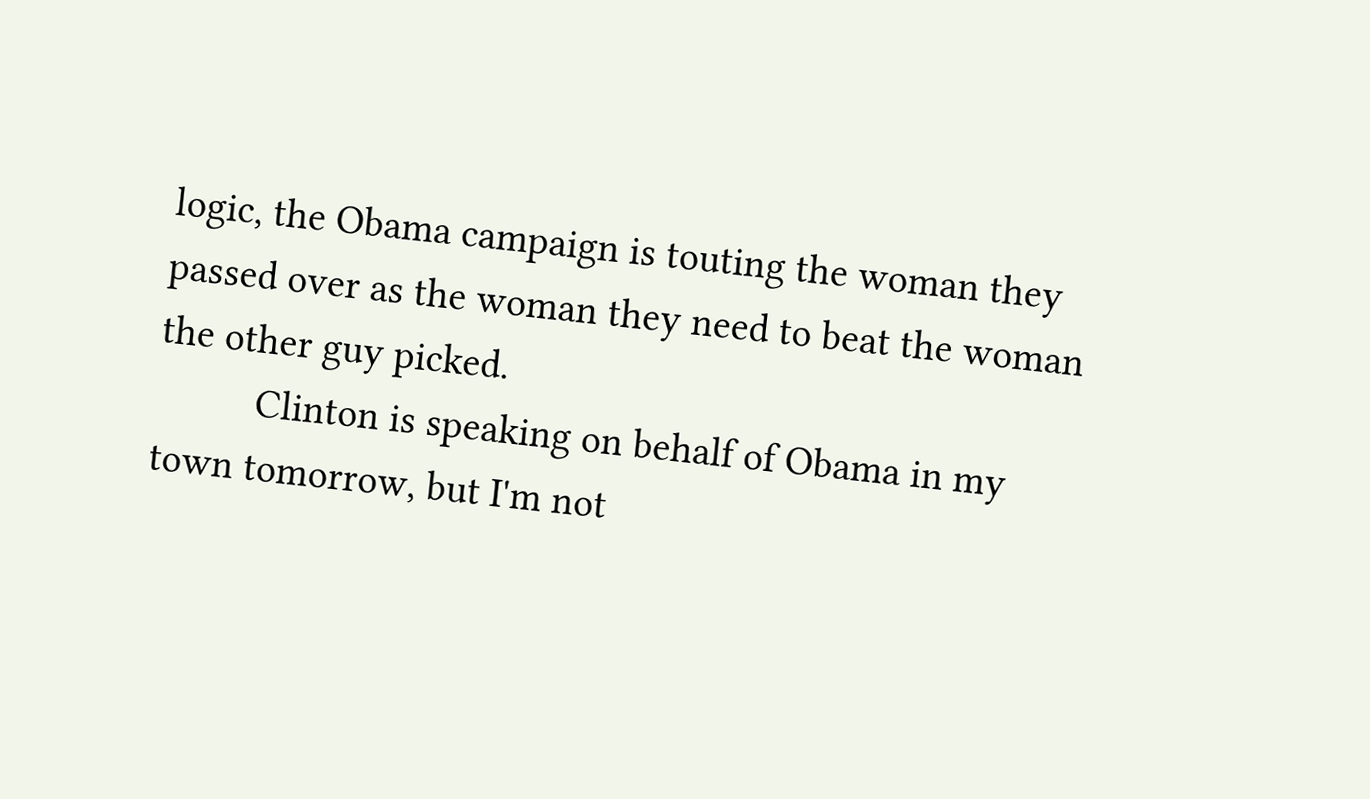logic, the Obama campaign is touting the woman they passed over as the woman they need to beat the woman the other guy picked.
          Clinton is speaking on behalf of Obama in my town tomorrow, but I'm not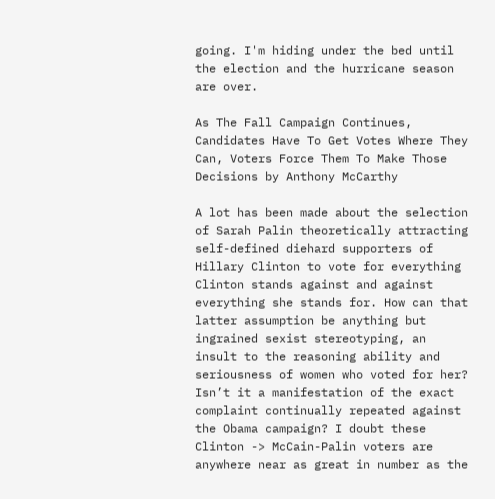going. I'm hiding under the bed until the election and the hurricane season are over.

As The Fall Campaign Continues, Candidates Have To Get Votes Where They Can, Voters Force Them To Make Those Decisions by Anthony McCarthy

A lot has been made about the selection of Sarah Palin theoretically attracting self-defined diehard supporters of Hillary Clinton to vote for everything Clinton stands against and against everything she stands for. How can that latter assumption be anything but ingrained sexist stereotyping, an insult to the reasoning ability and seriousness of women who voted for her? Isn’t it a manifestation of the exact complaint continually repeated against the Obama campaign? I doubt these Clinton -> McCain-Palin voters are anywhere near as great in number as the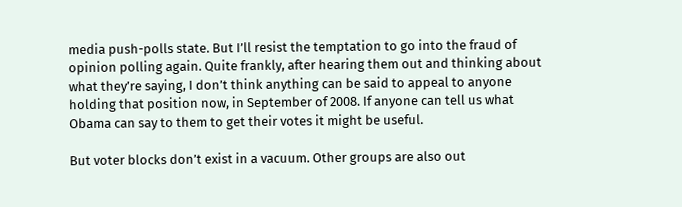media push-polls state. But I’ll resist the temptation to go into the fraud of opinion polling again. Quite frankly, after hearing them out and thinking about what they’re saying, I don’t think anything can be said to appeal to anyone holding that position now, in September of 2008. If anyone can tell us what Obama can say to them to get their votes it might be useful.

But voter blocks don’t exist in a vacuum. Other groups are also out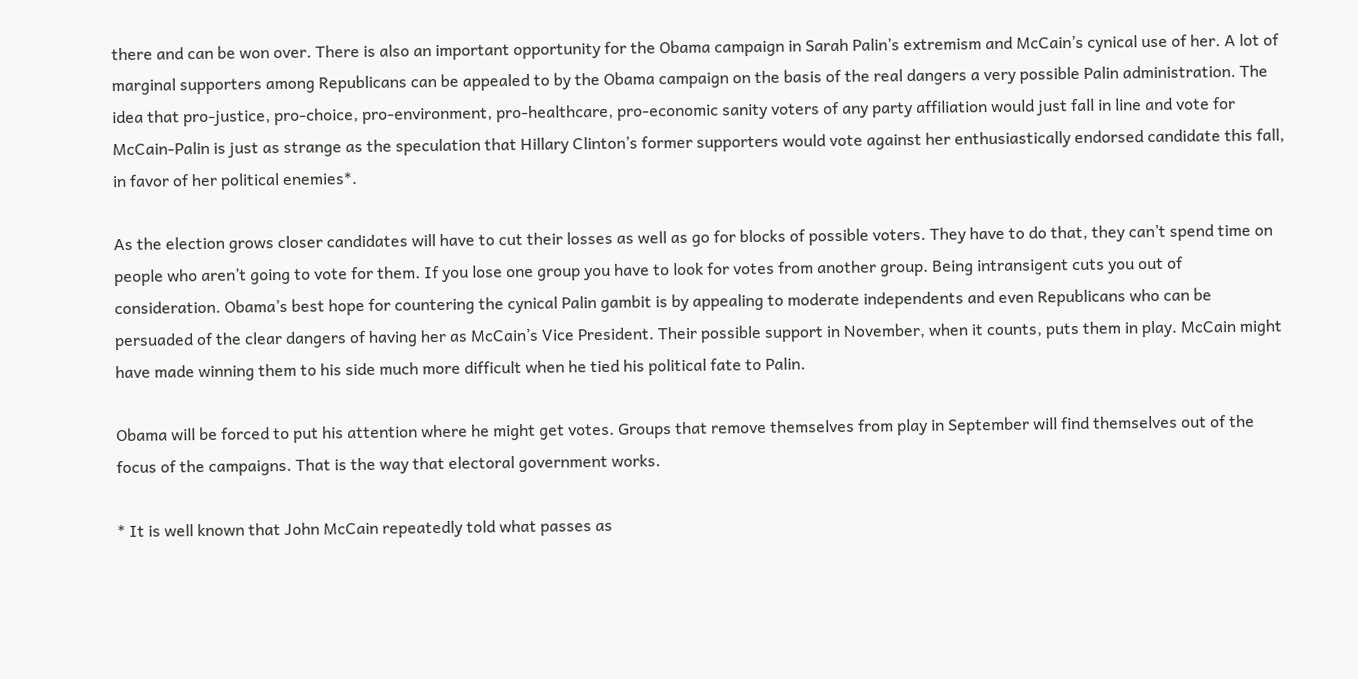there and can be won over. There is also an important opportunity for the Obama campaign in Sarah Palin’s extremism and McCain’s cynical use of her. A lot of marginal supporters among Republicans can be appealed to by the Obama campaign on the basis of the real dangers a very possible Palin administration. The idea that pro-justice, pro-choice, pro-environment, pro-healthcare, pro-economic sanity voters of any party affiliation would just fall in line and vote for McCain-Palin is just as strange as the speculation that Hillary Clinton’s former supporters would vote against her enthusiastically endorsed candidate this fall, in favor of her political enemies*.

As the election grows closer candidates will have to cut their losses as well as go for blocks of possible voters. They have to do that, they can’t spend time on people who aren’t going to vote for them. If you lose one group you have to look for votes from another group. Being intransigent cuts you out of consideration. Obama’s best hope for countering the cynical Palin gambit is by appealing to moderate independents and even Republicans who can be persuaded of the clear dangers of having her as McCain’s Vice President. Their possible support in November, when it counts, puts them in play. McCain might have made winning them to his side much more difficult when he tied his political fate to Palin.

Obama will be forced to put his attention where he might get votes. Groups that remove themselves from play in September will find themselves out of the focus of the campaigns. That is the way that electoral government works.

* It is well known that John McCain repeatedly told what passes as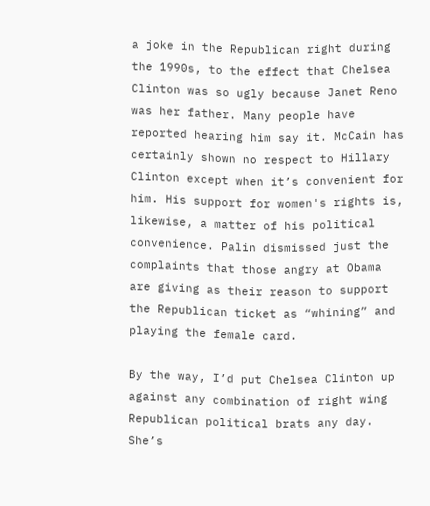a joke in the Republican right during the 1990s, to the effect that Chelsea Clinton was so ugly because Janet Reno was her father. Many people have reported hearing him say it. McCain has certainly shown no respect to Hillary Clinton except when it’s convenient for him. His support for women's rights is, likewise, a matter of his political convenience. Palin dismissed just the complaints that those angry at Obama are giving as their reason to support the Republican ticket as “whining” and playing the female card.

By the way, I’d put Chelsea Clinton up against any combination of right wing Republican political brats any day. She’s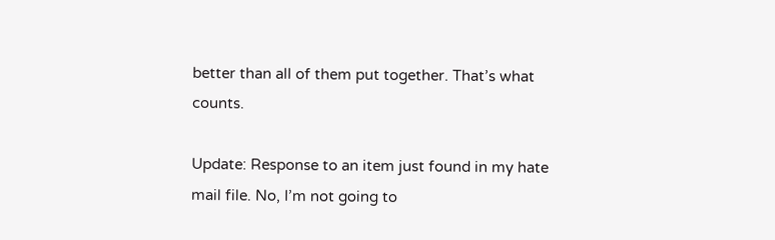better than all of them put together. That’s what counts.

Update: Response to an item just found in my hate mail file. No, I’m not going to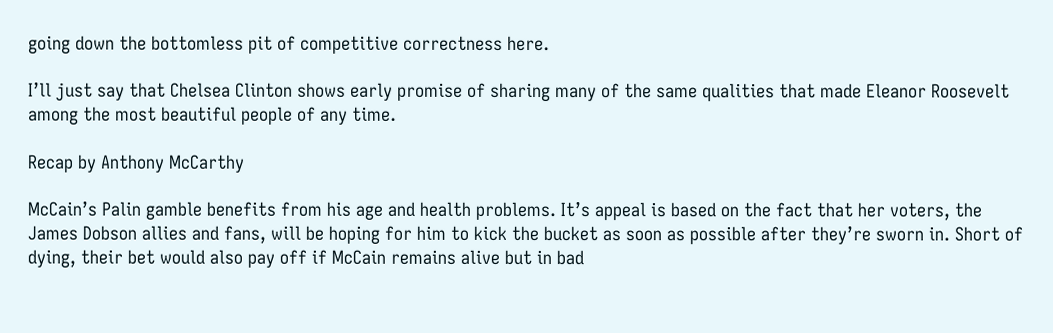going down the bottomless pit of competitive correctness here.

I’ll just say that Chelsea Clinton shows early promise of sharing many of the same qualities that made Eleanor Roosevelt among the most beautiful people of any time.

Recap by Anthony McCarthy

McCain’s Palin gamble benefits from his age and health problems. It’s appeal is based on the fact that her voters, the James Dobson allies and fans, will be hoping for him to kick the bucket as soon as possible after they’re sworn in. Short of dying, their bet would also pay off if McCain remains alive but in bad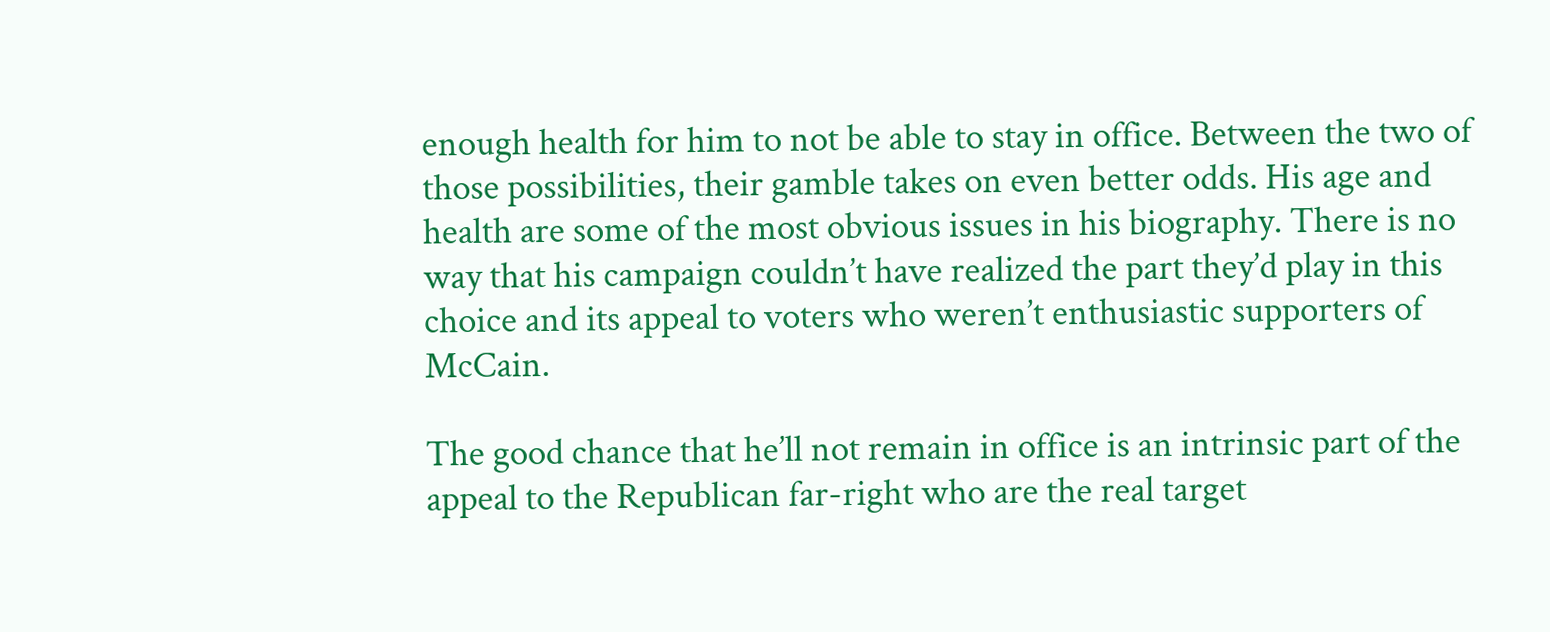enough health for him to not be able to stay in office. Between the two of those possibilities, their gamble takes on even better odds. His age and health are some of the most obvious issues in his biography. There is no way that his campaign couldn’t have realized the part they’d play in this choice and its appeal to voters who weren’t enthusiastic supporters of McCain.

The good chance that he’ll not remain in office is an intrinsic part of the appeal to the Republican far-right who are the real target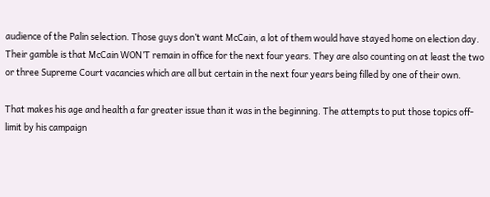audience of the Palin selection. Those guys don’t want McCain, a lot of them would have stayed home on election day. Their gamble is that McCain WON’T remain in office for the next four years. They are also counting on at least the two or three Supreme Court vacancies which are all but certain in the next four years being filled by one of their own.

That makes his age and health a far greater issue than it was in the beginning. The attempts to put those topics off-limit by his campaign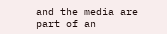and the media are part of an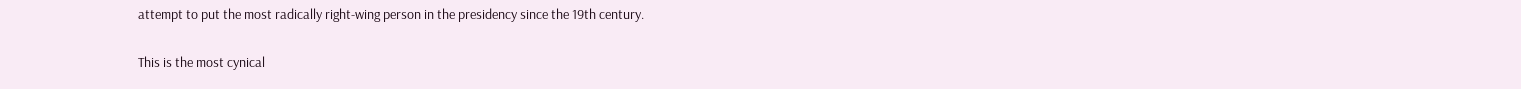attempt to put the most radically right-wing person in the presidency since the 19th century.

This is the most cynical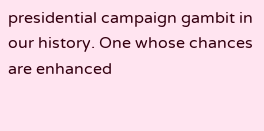presidential campaign gambit in our history. One whose chances are enhanced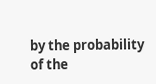by the probability of the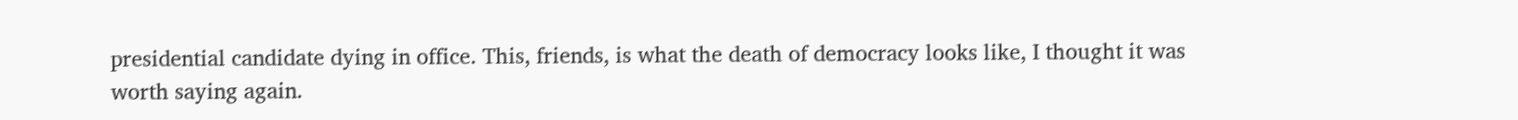presidential candidate dying in office. This, friends, is what the death of democracy looks like, I thought it was worth saying again.